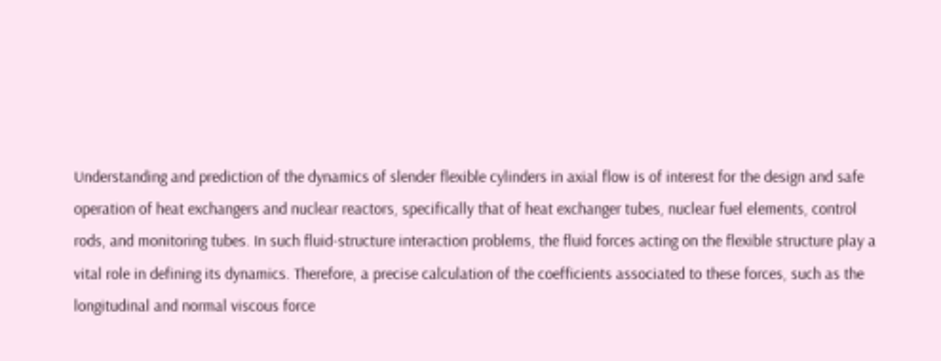Understanding and prediction of the dynamics of slender flexible cylinders in axial flow is of interest for the design and safe operation of heat exchangers and nuclear reactors, specifically that of heat exchanger tubes, nuclear fuel elements, control rods, and monitoring tubes. In such fluid-structure interaction problems, the fluid forces acting on the flexible structure play a vital role in defining its dynamics. Therefore, a precise calculation of the coefficients associated to these forces, such as the longitudinal and normal viscous force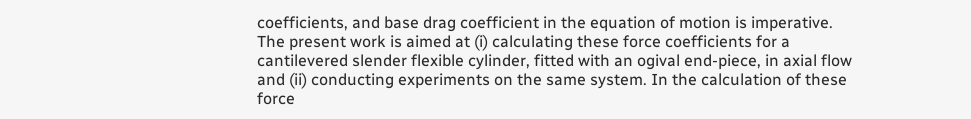coefficients, and base drag coefficient in the equation of motion is imperative. The present work is aimed at (i) calculating these force coefficients for a cantilevered slender flexible cylinder, fitted with an ogival end-piece, in axial flow and (ii) conducting experiments on the same system. In the calculation of these force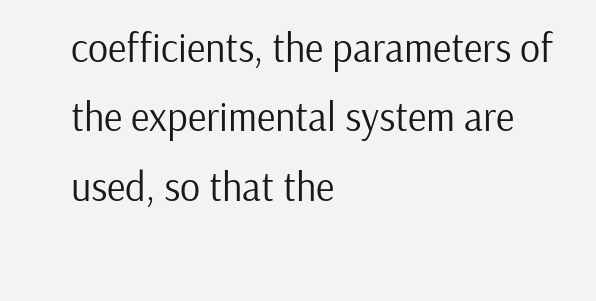coefficients, the parameters of the experimental system are used, so that the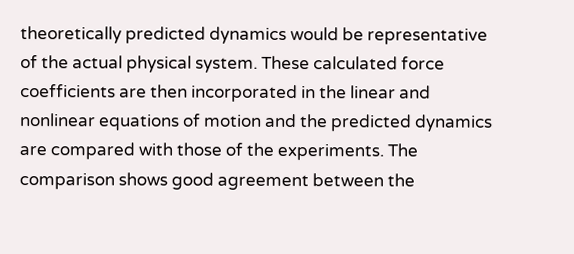theoretically predicted dynamics would be representative of the actual physical system. These calculated force coefficients are then incorporated in the linear and nonlinear equations of motion and the predicted dynamics are compared with those of the experiments. The comparison shows good agreement between the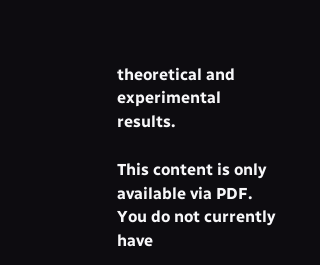theoretical and experimental results.

This content is only available via PDF.
You do not currently have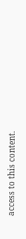access to this content.